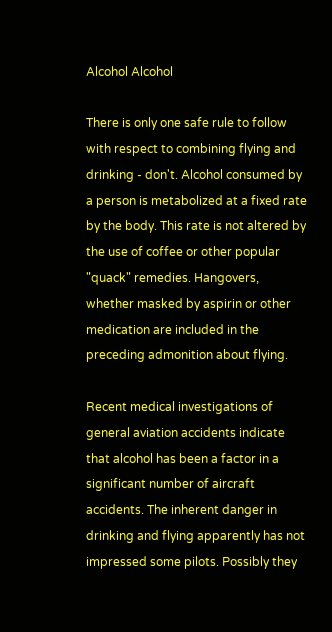Alcohol Alcohol

There is only one safe rule to follow with respect to combining flying and drinking - don't. Alcohol consumed by a person is metabolized at a fixed rate by the body. This rate is not altered by the use of coffee or other popular "quack" remedies. Hangovers, whether masked by aspirin or other medication are included in the preceding admonition about flying.

Recent medical investigations of general aviation accidents indicate that alcohol has been a factor in a significant number of aircraft accidents. The inherent danger in drinking and flying apparently has not impressed some pilots. Possibly they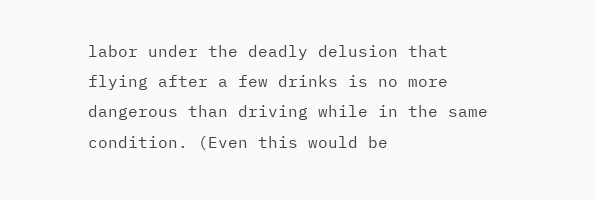labor under the deadly delusion that flying after a few drinks is no more dangerous than driving while in the same condition. (Even this would be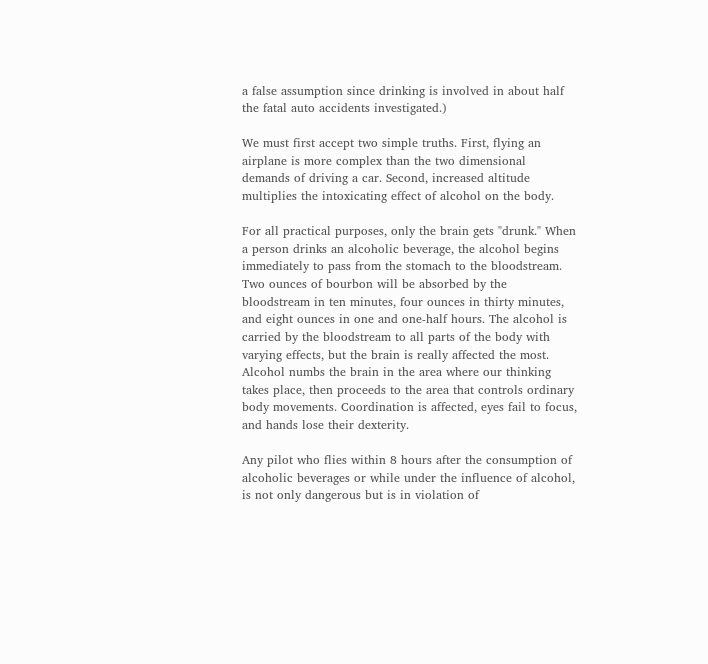a false assumption since drinking is involved in about half the fatal auto accidents investigated.)

We must first accept two simple truths. First, flying an airplane is more complex than the two dimensional demands of driving a car. Second, increased altitude multiplies the intoxicating effect of alcohol on the body.

For all practical purposes, only the brain gets "drunk." When a person drinks an alcoholic beverage, the alcohol begins immediately to pass from the stomach to the bloodstream. Two ounces of bourbon will be absorbed by the bloodstream in ten minutes, four ounces in thirty minutes, and eight ounces in one and one-half hours. The alcohol is carried by the bloodstream to all parts of the body with varying effects, but the brain is really affected the most. Alcohol numbs the brain in the area where our thinking takes place, then proceeds to the area that controls ordinary body movements. Coordination is affected, eyes fail to focus, and hands lose their dexterity.

Any pilot who flies within 8 hours after the consumption of alcoholic beverages or while under the influence of alcohol, is not only dangerous but is in violation of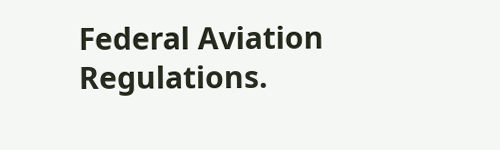Federal Aviation Regulations.